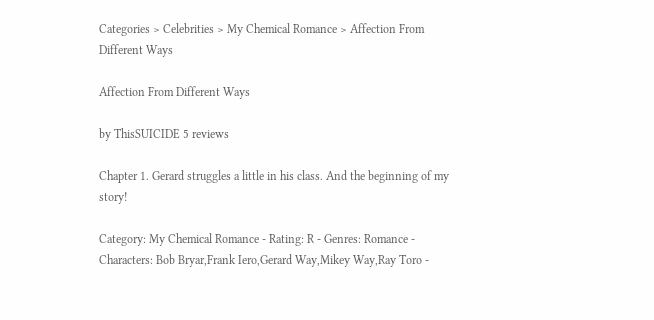Categories > Celebrities > My Chemical Romance > Affection From Different Ways

Affection From Different Ways

by ThisSUICIDE 5 reviews

Chapter 1. Gerard struggles a little in his class. And the beginning of my story!

Category: My Chemical Romance - Rating: R - Genres: Romance - Characters: Bob Bryar,Frank Iero,Gerard Way,Mikey Way,Ray Toro -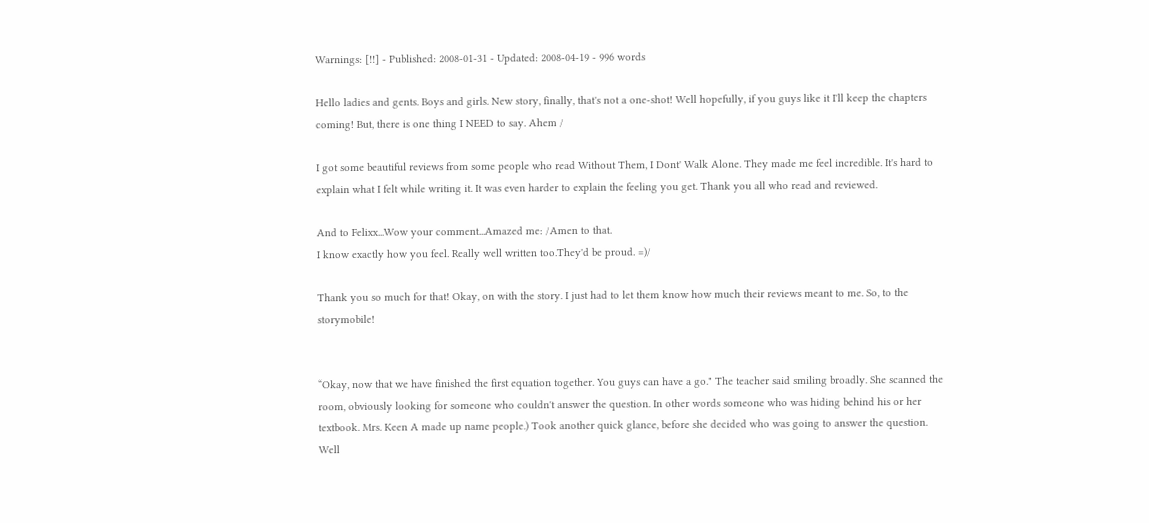Warnings: [!!] - Published: 2008-01-31 - Updated: 2008-04-19 - 996 words

Hello ladies and gents. Boys and girls. New story, finally, that's not a one-shot! Well hopefully, if you guys like it I'll keep the chapters coming! But, there is one thing I NEED to say. Ahem /

I got some beautiful reviews from some people who read Without Them, I Dont' Walk Alone. They made me feel incredible. It's hard to explain what I felt while writing it. It was even harder to explain the feeling you get. Thank you all who read and reviewed.

And to Felixx...Wow your comment...Amazed me: /Amen to that.
I know exactly how you feel. Really well written too.They'd be proud. =)/

Thank you so much for that! Okay, on with the story. I just had to let them know how much their reviews meant to me. So, to the storymobile!


“Okay, now that we have finished the first equation together. You guys can have a go." The teacher said smiling broadly. She scanned the room, obviously looking for someone who couldn't answer the question. In other words someone who was hiding behind his or her textbook. Mrs. Keen A made up name people.) Took another quick glance, before she decided who was going to answer the question. Well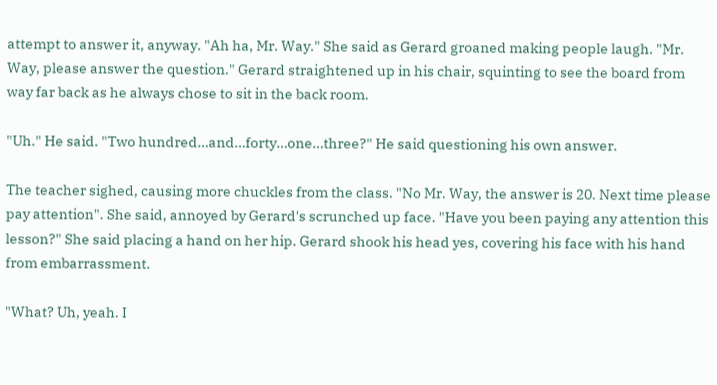attempt to answer it, anyway. "Ah ha, Mr. Way." She said as Gerard groaned making people laugh. "Mr. Way, please answer the question." Gerard straightened up in his chair, squinting to see the board from way far back as he always chose to sit in the back room.

"Uh." He said. "Two hundred…and…forty…one…three?" He said questioning his own answer.

The teacher sighed, causing more chuckles from the class. "No Mr. Way, the answer is 20. Next time please pay attention". She said, annoyed by Gerard's scrunched up face. "Have you been paying any attention this lesson?" She said placing a hand on her hip. Gerard shook his head yes, covering his face with his hand from embarrassment.

"What? Uh, yeah. I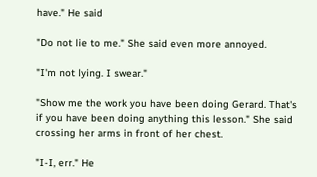have." He said

"Do not lie to me." She said even more annoyed.

"I'm not lying. I swear."

"Show me the work you have been doing Gerard. That's if you have been doing anything this lesson." She said crossing her arms in front of her chest.

"I-I, err." He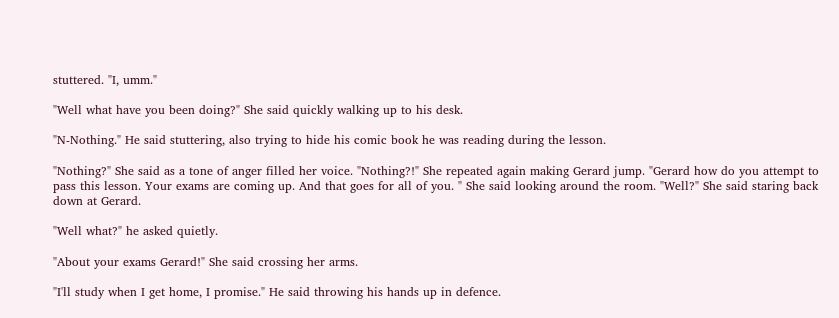stuttered. "I, umm."

"Well what have you been doing?" She said quickly walking up to his desk.

"N-Nothing." He said stuttering, also trying to hide his comic book he was reading during the lesson.

"Nothing?" She said as a tone of anger filled her voice. "Nothing?!" She repeated again making Gerard jump. "Gerard how do you attempt to pass this lesson. Your exams are coming up. And that goes for all of you. " She said looking around the room. "Well?" She said staring back down at Gerard.

"Well what?" he asked quietly.

"About your exams Gerard!" She said crossing her arms.

"I'll study when I get home, I promise." He said throwing his hands up in defence.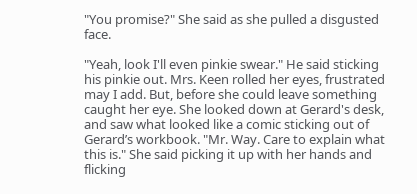"You promise?" She said as she pulled a disgusted face.

"Yeah, look I'll even pinkie swear." He said sticking his pinkie out. Mrs. Keen rolled her eyes, frustrated may I add. But, before she could leave something caught her eye. She looked down at Gerard's desk, and saw what looked like a comic sticking out of Gerard’s workbook. "Mr. Way. Care to explain what this is." She said picking it up with her hands and flicking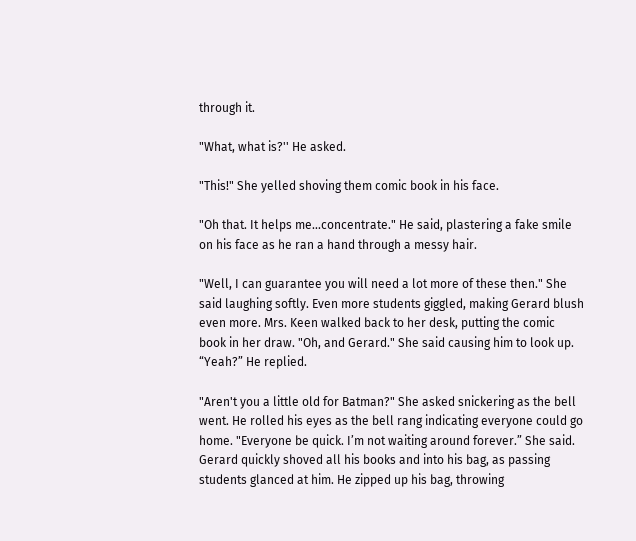through it.

"What, what is?'' He asked.

"This!" She yelled shoving them comic book in his face.

"Oh that. It helps me...concentrate." He said, plastering a fake smile on his face as he ran a hand through a messy hair.

"Well, I can guarantee you will need a lot more of these then." She said laughing softly. Even more students giggled, making Gerard blush even more. Mrs. Keen walked back to her desk, putting the comic book in her draw. "Oh, and Gerard." She said causing him to look up. “Yeah?” He replied.

"Aren't you a little old for Batman?" She asked snickering as the bell went. He rolled his eyes as the bell rang indicating everyone could go home. "Everyone be quick. I’m not waiting around forever.” She said. Gerard quickly shoved all his books and into his bag, as passing students glanced at him. He zipped up his bag, throwing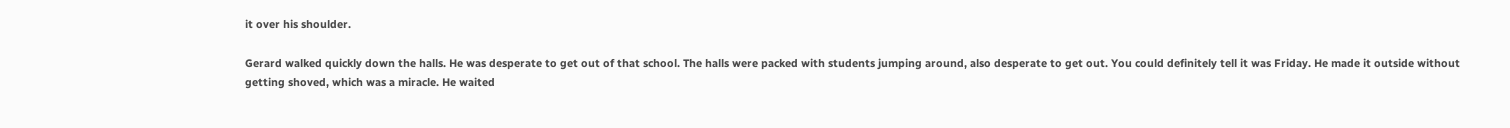it over his shoulder.

Gerard walked quickly down the halls. He was desperate to get out of that school. The halls were packed with students jumping around, also desperate to get out. You could definitely tell it was Friday. He made it outside without getting shoved, which was a miracle. He waited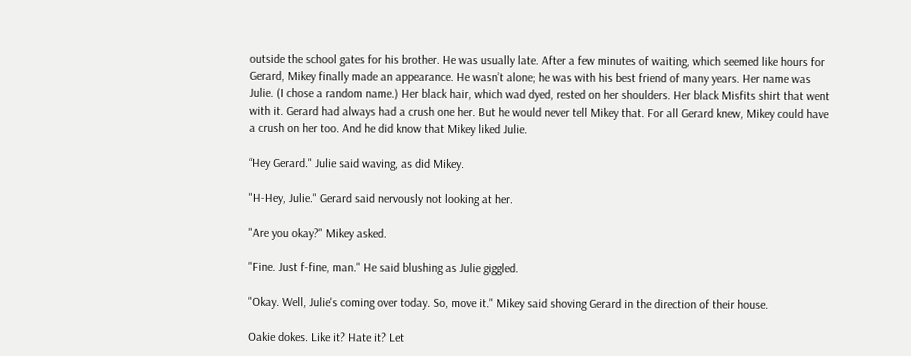outside the school gates for his brother. He was usually late. After a few minutes of waiting, which seemed like hours for Gerard, Mikey finally made an appearance. He wasn’t alone; he was with his best friend of many years. Her name was Julie. (I chose a random name.) Her black hair, which wad dyed, rested on her shoulders. Her black Misfits shirt that went with it. Gerard had always had a crush one her. But he would never tell Mikey that. For all Gerard knew, Mikey could have a crush on her too. And he did know that Mikey liked Julie.

“Hey Gerard." Julie said waving, as did Mikey.

"H-Hey, Julie." Gerard said nervously not looking at her.

"Are you okay?" Mikey asked.

"Fine. Just f-fine, man." He said blushing as Julie giggled.

"Okay. Well, Julie's coming over today. So, move it." Mikey said shoving Gerard in the direction of their house.

Oakie dokes. Like it? Hate it? Let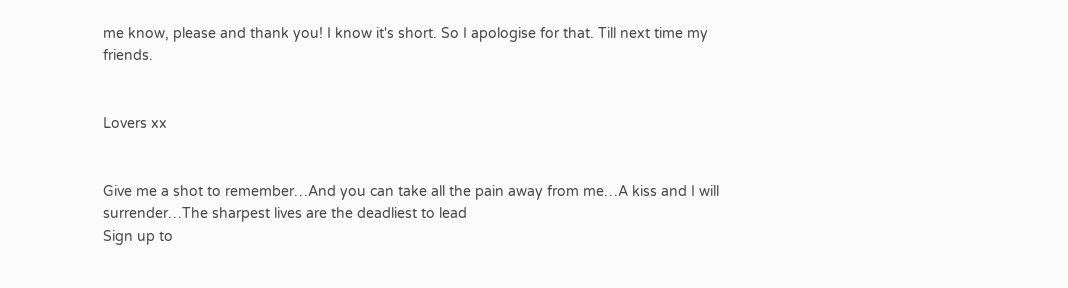me know, please and thank you! I know it's short. So I apologise for that. Till next time my friends.


Lovers xx


Give me a shot to remember…And you can take all the pain away from me…A kiss and I will surrender…The sharpest lives are the deadliest to lead
Sign up to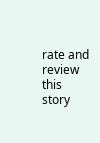rate and review this story